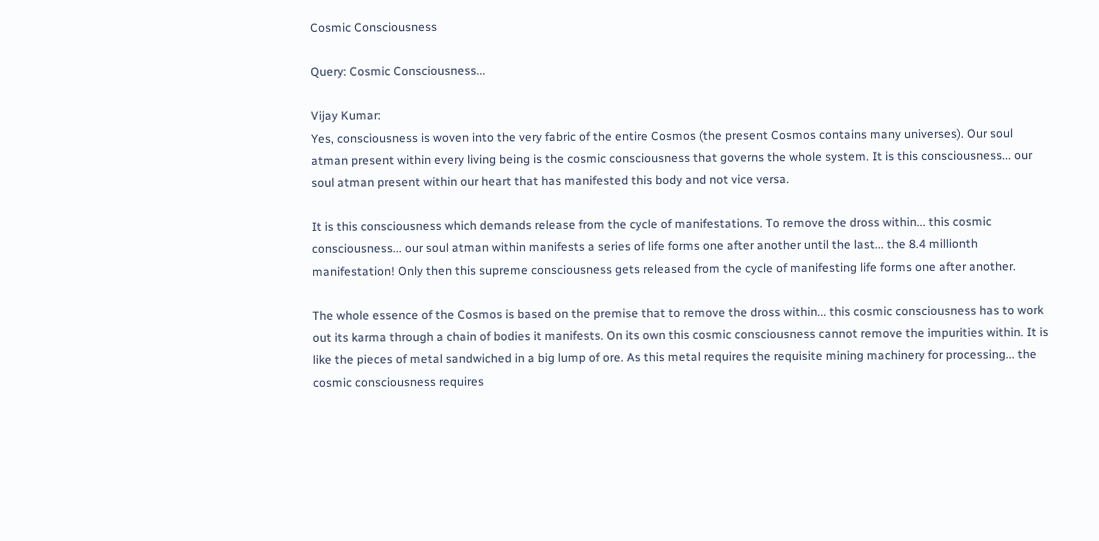Cosmic Consciousness

Query: Cosmic Consciousness...

Vijay Kumar:
Yes, consciousness is woven into the very fabric of the entire Cosmos (the present Cosmos contains many universes). Our soul atman present within every living being is the cosmic consciousness that governs the whole system. It is this consciousness... our soul atman present within our heart that has manifested this body and not vice versa.

It is this consciousness which demands release from the cycle of manifestations. To remove the dross within... this cosmic consciousness... our soul atman within manifests a series of life forms one after another until the last... the 8.4 millionth manifestation! Only then this supreme consciousness gets released from the cycle of manifesting life forms one after another.

The whole essence of the Cosmos is based on the premise that to remove the dross within... this cosmic consciousness has to work out its karma through a chain of bodies it manifests. On its own this cosmic consciousness cannot remove the impurities within. It is like the pieces of metal sandwiched in a big lump of ore. As this metal requires the requisite mining machinery for processing... the cosmic consciousness requires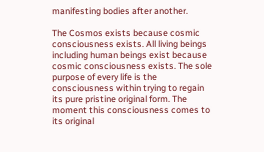manifesting bodies after another.

The Cosmos exists because cosmic consciousness exists. All living beings including human beings exist because cosmic consciousness exists. The sole purpose of every life is the consciousness within trying to regain its pure pristine original form. The moment this consciousness comes to its original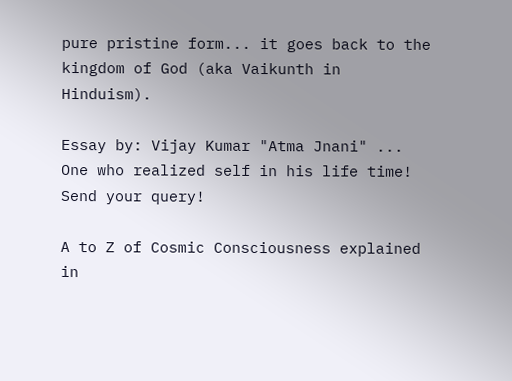pure pristine form... it goes back to the kingdom of God (aka Vaikunth in Hinduism).

Essay by: Vijay Kumar "Atma Jnani" ... One who realized self in his life time! Send your query!

A to Z of Cosmic Consciousness explained in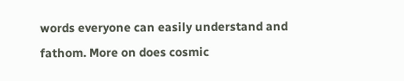words everyone can easily understand and fathom. More on does cosmic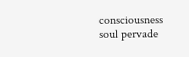consciousness soul pervade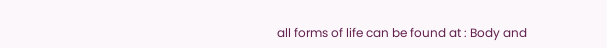all forms of life can be found at : Body and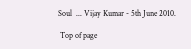Soul  ... Vijay Kumar - 5th June 2010.

 Top of page